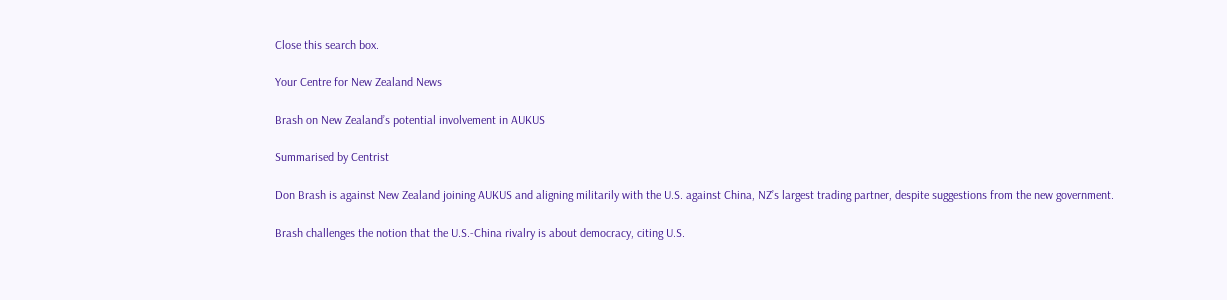Close this search box.

Your Centre for New Zealand News

Brash on New Zealand’s potential involvement in AUKUS

Summarised by Centrist

Don Brash is against New Zealand joining AUKUS and aligning militarily with the U.S. against China, NZ’s largest trading partner, despite suggestions from the new government.

Brash challenges the notion that the U.S.-China rivalry is about democracy, citing U.S.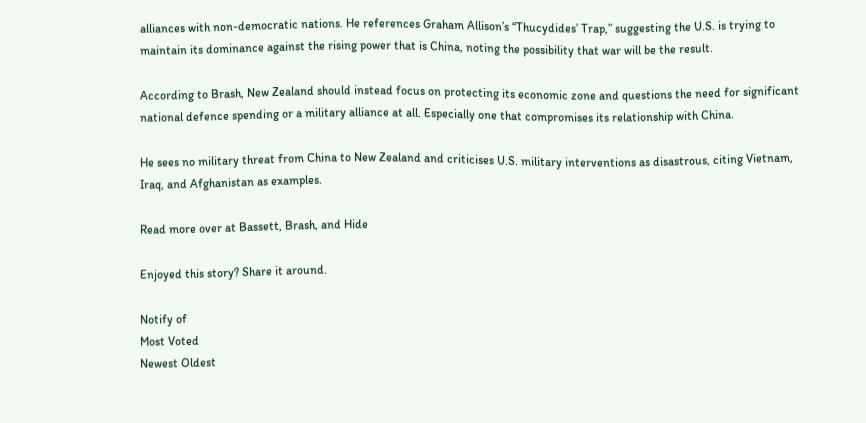alliances with non-democratic nations. He references Graham Allison’s “Thucydides’ Trap,” suggesting the U.S. is trying to maintain its dominance against the rising power that is China, noting the possibility that war will be the result.

According to Brash, New Zealand should instead focus on protecting its economic zone and questions the need for significant national defence spending or a military alliance at all. Especially one that compromises its relationship with China.

He sees no military threat from China to New Zealand and criticises U.S. military interventions as disastrous, citing Vietnam, Iraq, and Afghanistan as examples.

Read more over at Bassett, Brash, and Hide

Enjoyed this story? Share it around.

Notify of
Most Voted
Newest Oldest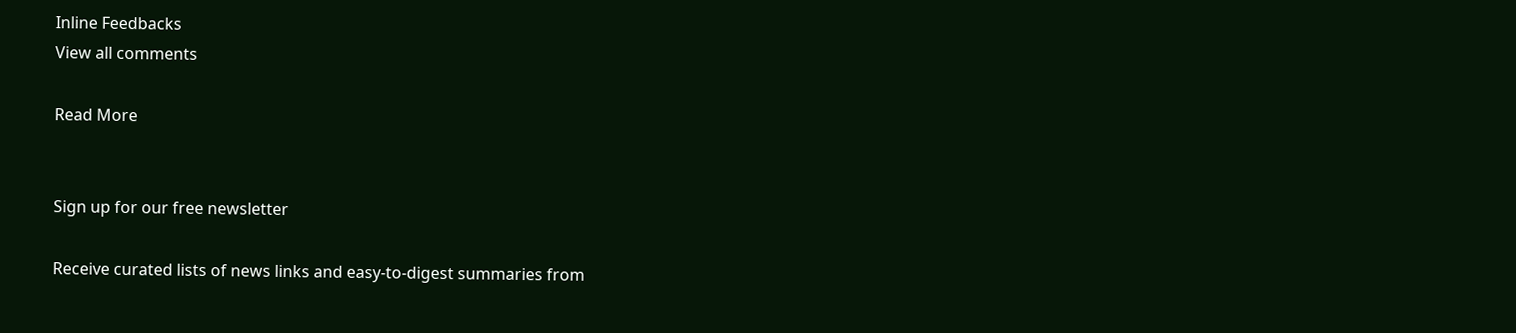Inline Feedbacks
View all comments

Read More


Sign up for our free newsletter

Receive curated lists of news links and easy-to-digest summaries from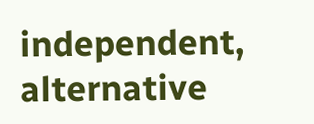independent, alternative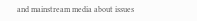and mainstream media about issues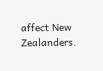affect New Zealanders.